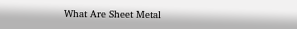What Are Sheet Metal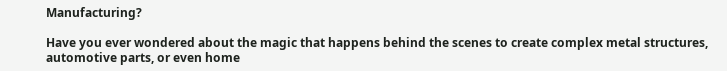Manufacturing?

Have you ever wondered about the magic that happens behind the scenes to create complex metal structures, automotive parts, or even home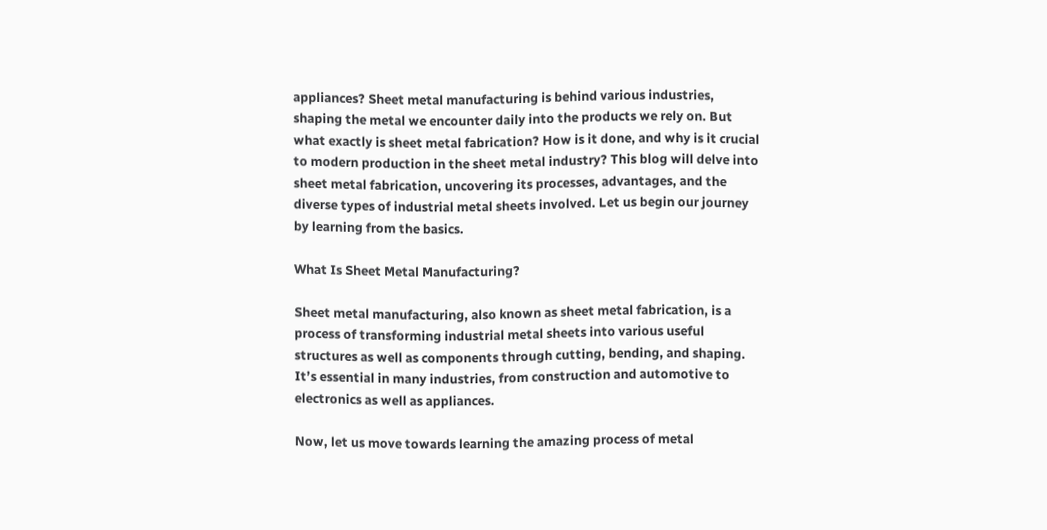appliances? Sheet metal manufacturing is behind various industries, shaping the metal we encounter daily into the products we rely on. But what exactly is sheet metal fabrication? How is it done, and why is it crucial to modern production in the sheet metal industry? This blog will delve into sheet metal fabrication, uncovering its processes, advantages, and the diverse types of industrial metal sheets involved. Let us begin our journey by learning from the basics.

What Is Sheet Metal Manufacturing?

Sheet metal manufacturing, also known as sheet metal fabrication, is a process of transforming industrial metal sheets into various useful structures as well as components through cutting, bending, and shaping. It’s essential in many industries, from construction and automotive to electronics as well as appliances.

Now, let us move towards learning the amazing process of metal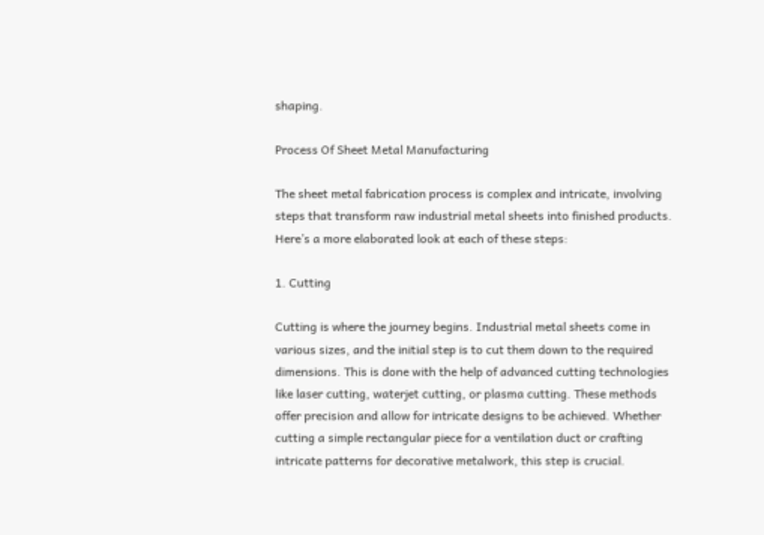shaping.

Process Of Sheet Metal Manufacturing

The sheet metal fabrication process is complex and intricate, involving steps that transform raw industrial metal sheets into finished products. Here’s a more elaborated look at each of these steps:

1. Cutting

Cutting is where the journey begins. Industrial metal sheets come in various sizes, and the initial step is to cut them down to the required dimensions. This is done with the help of advanced cutting technologies like laser cutting, waterjet cutting, or plasma cutting. These methods offer precision and allow for intricate designs to be achieved. Whether cutting a simple rectangular piece for a ventilation duct or crafting intricate patterns for decorative metalwork, this step is crucial.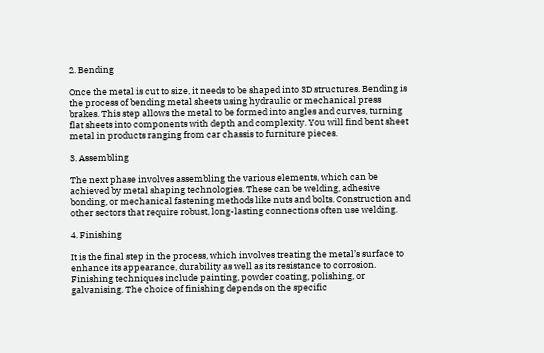2. Bending

Once the metal is cut to size, it needs to be shaped into 3D structures. Bending is the process of bending metal sheets using hydraulic or mechanical press brakes. This step allows the metal to be formed into angles and curves, turning flat sheets into components with depth and complexity. You will find bent sheet metal in products ranging from car chassis to furniture pieces.

3. Assembling

The next phase involves assembling the various elements, which can be achieved by metal shaping technologies. These can be welding, adhesive bonding, or mechanical fastening methods like nuts and bolts. Construction and other sectors that require robust, long-lasting connections often use welding.

4. Finishing

It is the final step in the process, which involves treating the metal’s surface to enhance its appearance, durability as well as its resistance to corrosion. Finishing techniques include painting, powder coating, polishing, or galvanising. The choice of finishing depends on the specific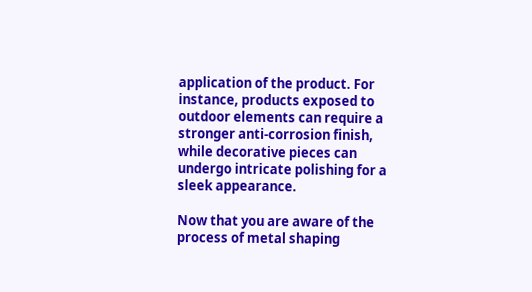application of the product. For instance, products exposed to outdoor elements can require a stronger anti-corrosion finish, while decorative pieces can undergo intricate polishing for a sleek appearance.

Now that you are aware of the process of metal shaping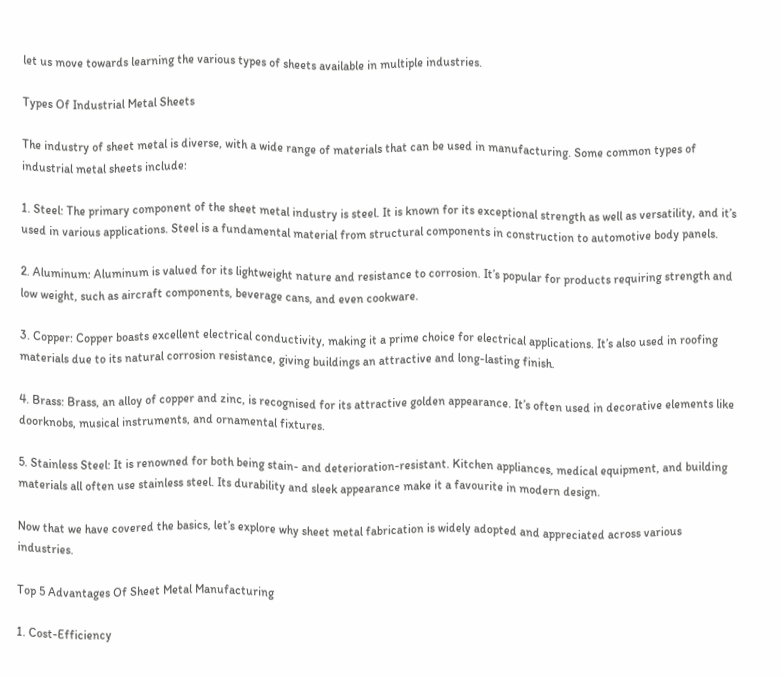let us move towards learning the various types of sheets available in multiple industries.

Types Of Industrial Metal Sheets

The industry of sheet metal is diverse, with a wide range of materials that can be used in manufacturing. Some common types of industrial metal sheets include:

1. Steel: The primary component of the sheet metal industry is steel. It is known for its exceptional strength as well as versatility, and it’s used in various applications. Steel is a fundamental material from structural components in construction to automotive body panels.

2. Aluminum: Aluminum is valued for its lightweight nature and resistance to corrosion. It’s popular for products requiring strength and low weight, such as aircraft components, beverage cans, and even cookware.

3. Copper: Copper boasts excellent electrical conductivity, making it a prime choice for electrical applications. It’s also used in roofing materials due to its natural corrosion resistance, giving buildings an attractive and long-lasting finish.

4. Brass: Brass, an alloy of copper and zinc, is recognised for its attractive golden appearance. It’s often used in decorative elements like doorknobs, musical instruments, and ornamental fixtures.

5. Stainless Steel: It is renowned for both being stain- and deterioration-resistant. Kitchen appliances, medical equipment, and building materials all often use stainless steel. Its durability and sleek appearance make it a favourite in modern design.

Now that we have covered the basics, let’s explore why sheet metal fabrication is widely adopted and appreciated across various industries.

Top 5 Advantages Of Sheet Metal Manufacturing

1. Cost-Efficiency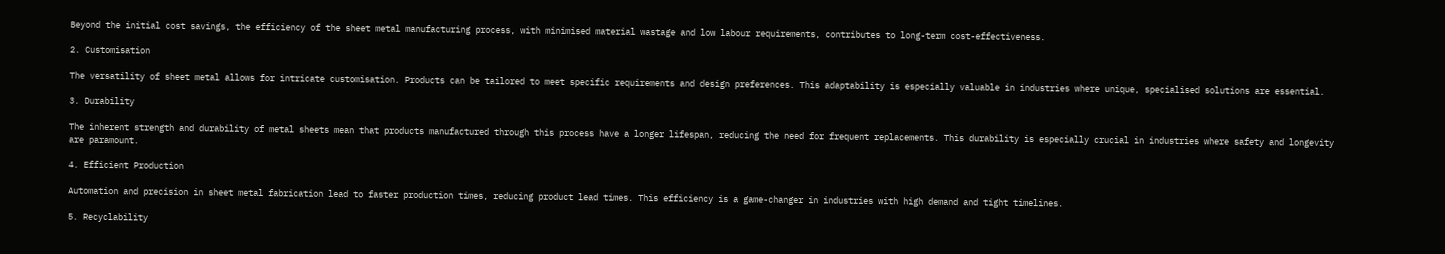Beyond the initial cost savings, the efficiency of the sheet metal manufacturing process, with minimised material wastage and low labour requirements, contributes to long-term cost-effectiveness.

2. Customisation

The versatility of sheet metal allows for intricate customisation. Products can be tailored to meet specific requirements and design preferences. This adaptability is especially valuable in industries where unique, specialised solutions are essential.

3. Durability

The inherent strength and durability of metal sheets mean that products manufactured through this process have a longer lifespan, reducing the need for frequent replacements. This durability is especially crucial in industries where safety and longevity are paramount.

4. Efficient Production

Automation and precision in sheet metal fabrication lead to faster production times, reducing product lead times. This efficiency is a game-changer in industries with high demand and tight timelines.

5. Recyclability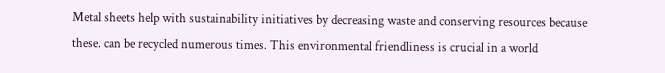Metal sheets help with sustainability initiatives by decreasing waste and conserving resources because these. can be recycled numerous times. This environmental friendliness is crucial in a world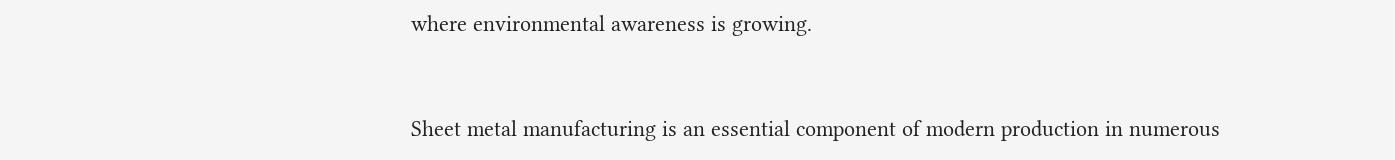where environmental awareness is growing.


Sheet metal manufacturing is an essential component of modern production in numerous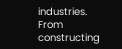industries. From constructing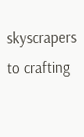skyscrapers to crafting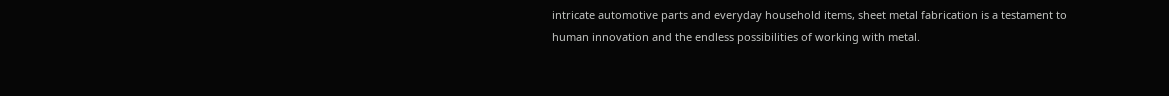intricate automotive parts and everyday household items, sheet metal fabrication is a testament to human innovation and the endless possibilities of working with metal.